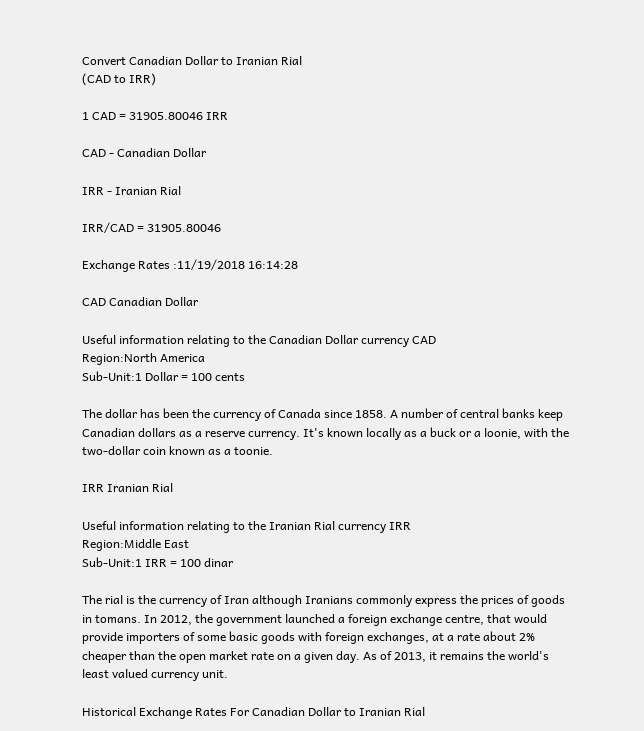Convert Canadian Dollar to Iranian Rial
(CAD to IRR)

1 CAD = 31905.80046 IRR

CAD - Canadian Dollar

IRR - Iranian Rial

IRR/CAD = 31905.80046

Exchange Rates :11/19/2018 16:14:28

CAD Canadian Dollar

Useful information relating to the Canadian Dollar currency CAD
Region:North America
Sub-Unit:1 Dollar = 100 cents

The dollar has been the currency of Canada since 1858. A number of central banks keep Canadian dollars as a reserve currency. It's known locally as a buck or a loonie, with the two-dollar coin known as a toonie.

IRR Iranian Rial

Useful information relating to the Iranian Rial currency IRR
Region:Middle East
Sub-Unit:1 IRR = 100 dinar

The rial is the currency of Iran although Iranians commonly express the prices of goods in tomans. In 2012, the government launched a foreign exchange centre, that would provide importers of some basic goods with foreign exchanges, at a rate about 2% cheaper than the open market rate on a given day. As of 2013, it remains the world's least valued currency unit.

Historical Exchange Rates For Canadian Dollar to Iranian Rial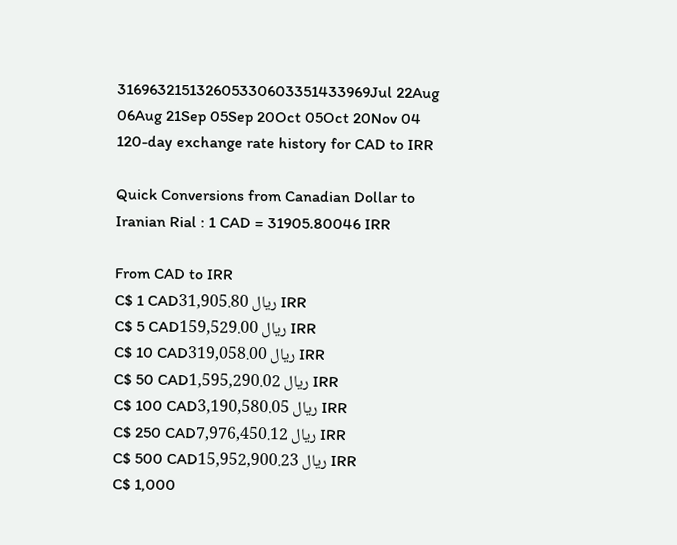316963215132605330603351433969Jul 22Aug 06Aug 21Sep 05Sep 20Oct 05Oct 20Nov 04
120-day exchange rate history for CAD to IRR

Quick Conversions from Canadian Dollar to Iranian Rial : 1 CAD = 31905.80046 IRR

From CAD to IRR
C$ 1 CADریال 31,905.80 IRR
C$ 5 CADریال 159,529.00 IRR
C$ 10 CADریال 319,058.00 IRR
C$ 50 CADریال 1,595,290.02 IRR
C$ 100 CADریال 3,190,580.05 IRR
C$ 250 CADریال 7,976,450.12 IRR
C$ 500 CADریال 15,952,900.23 IRR
C$ 1,000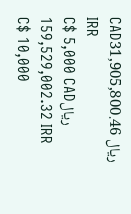CADریال 31,905,800.46 IRR
C$ 5,000 CADریال 159,529,002.32 IRR
C$ 10,000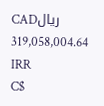CADریال 319,058,004.64 IRR
C$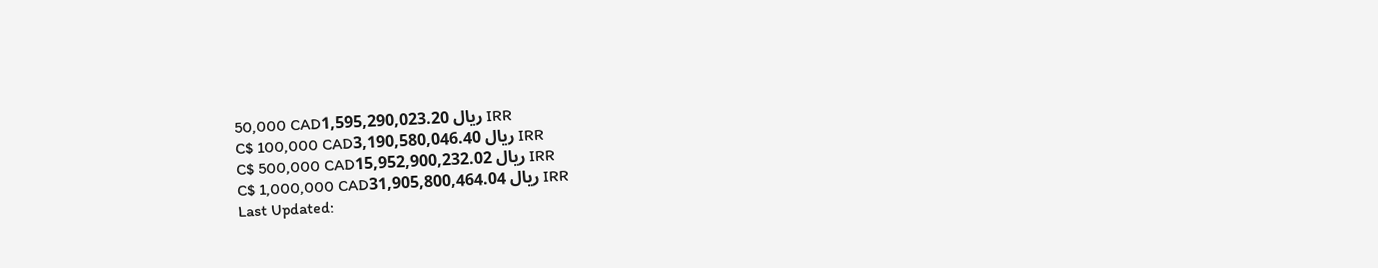50,000 CADریال 1,595,290,023.20 IRR
C$ 100,000 CADریال 3,190,580,046.40 IRR
C$ 500,000 CADریال 15,952,900,232.02 IRR
C$ 1,000,000 CADریال 31,905,800,464.04 IRR
Last Updated: